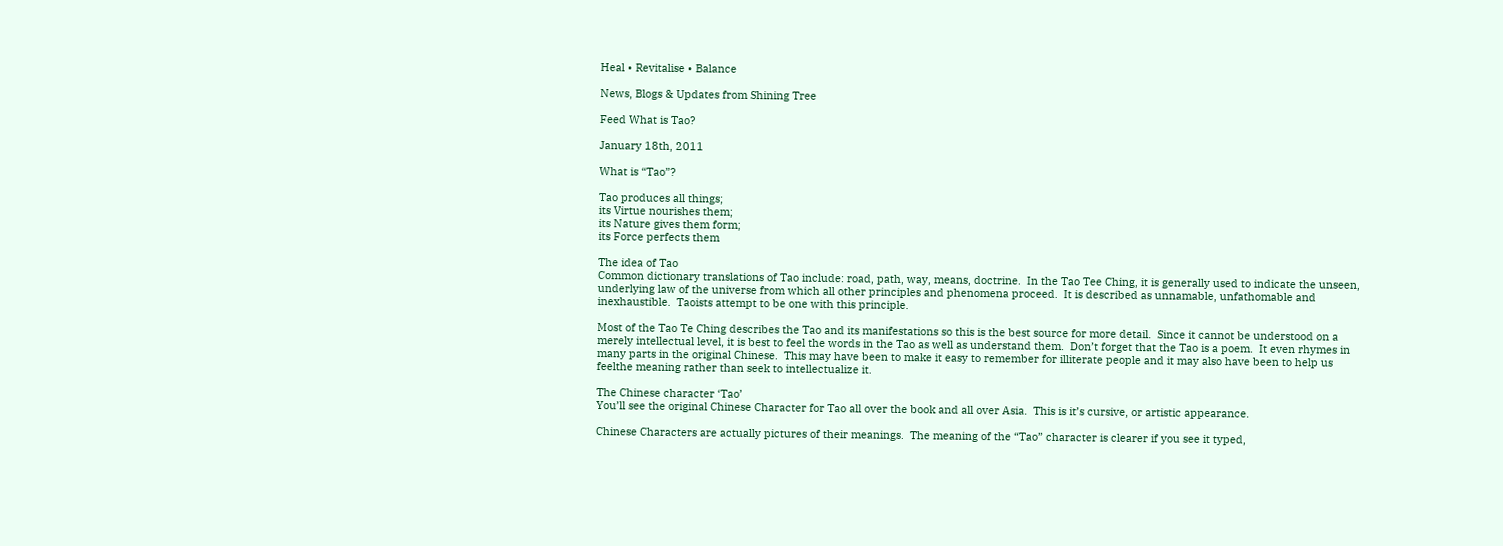Heal • Revitalise • Balance

News, Blogs & Updates from Shining Tree

Feed What is Tao?

January 18th, 2011

What is “Tao”?

Tao produces all things;
its Virtue nourishes them;
its Nature gives them form;
its Force perfects them

The idea of Tao
Common dictionary translations of Tao include: road, path, way, means, doctrine.  In the Tao Tee Ching, it is generally used to indicate the unseen, underlying law of the universe from which all other principles and phenomena proceed.  It is described as unnamable, unfathomable and inexhaustible.  Taoists attempt to be one with this principle.

Most of the Tao Te Ching describes the Tao and its manifestations so this is the best source for more detail.  Since it cannot be understood on a merely intellectual level, it is best to feel the words in the Tao as well as understand them.  Don’t forget that the Tao is a poem.  It even rhymes in many parts in the original Chinese.  This may have been to make it easy to remember for illiterate people and it may also have been to help us feelthe meaning rather than seek to intellectualize it.

The Chinese character ‘Tao’
You’ll see the original Chinese Character for Tao all over the book and all over Asia.  This is it’s cursive, or artistic appearance.

Chinese Characters are actually pictures of their meanings.  The meaning of the “Tao” character is clearer if you see it typed,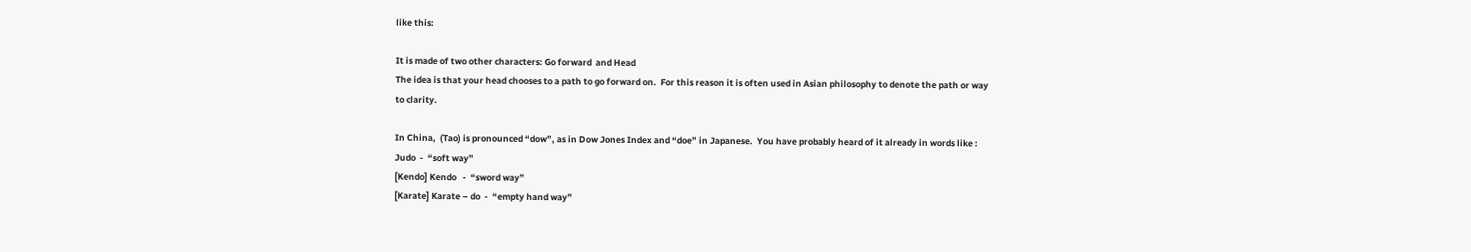like this:

It is made of two other characters: Go forward  and Head
The idea is that your head chooses to a path to go forward on.  For this reason it is often used in Asian philosophy to denote the path or way to clarity.

In China,  (Tao) is pronounced “dow”, as in Dow Jones Index and “doe” in Japanese.  You have probably heard of it already in words like :
Judo  -  “soft way”
[Kendo] Kendo   -  “sword way”
[Karate] Karate – do  -  “empty hand way”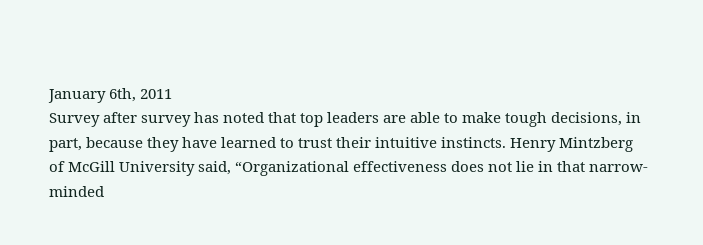January 6th, 2011
Survey after survey has noted that top leaders are able to make tough decisions, in part, because they have learned to trust their intuitive instincts. Henry Mintzberg of McGill University said, “Organizational effectiveness does not lie in that narrow-minded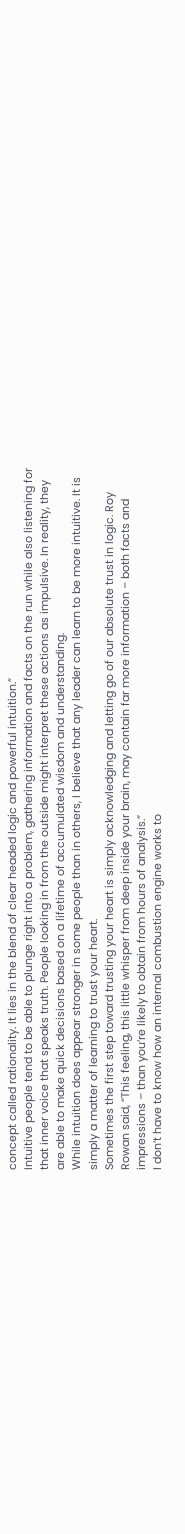concept called rationality. It lies in the blend of clear headed logic and powerful intuition.”
Intuitive people tend to be able to plunge right into a problem, gathering information and facts on the run while also listening for that inner voice that speaks truth. People looking in from the outside might interpret these actions as impulsive. In reality, they are able to make quick decisions based on a lifetime of accumulated wisdom and understanding.
While intuition does appear stronger in some people than in others, I believe that any leader can learn to be more intuitive. It is simply a matter of learning to trust your heart.
Sometimes the first step toward trusting your heart is simply acknowledging and letting go of our absolute trust in logic. Roy Rowan said, “This feeling, this little whisper from deep inside your brain, may contain far more information – both facts and impressions – than you’re likely to obtain from hours of analysis.”
I don’t have to know how an internal combustion engine works to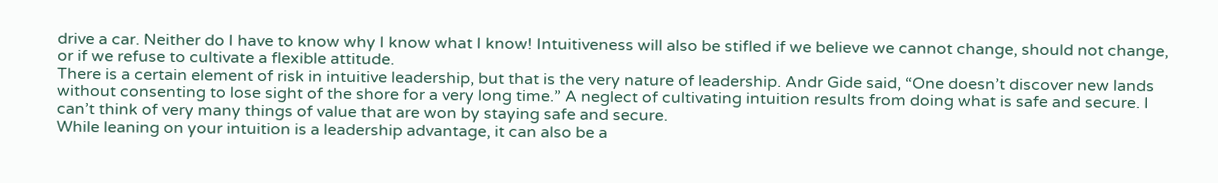drive a car. Neither do I have to know why I know what I know! Intuitiveness will also be stifled if we believe we cannot change, should not change, or if we refuse to cultivate a flexible attitude.
There is a certain element of risk in intuitive leadership, but that is the very nature of leadership. Andr Gide said, “One doesn’t discover new lands without consenting to lose sight of the shore for a very long time.” A neglect of cultivating intuition results from doing what is safe and secure. I can’t think of very many things of value that are won by staying safe and secure.
While leaning on your intuition is a leadership advantage, it can also be a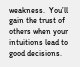weakness.  You’ll gain the trust of others when your intuitions lead to good decisions.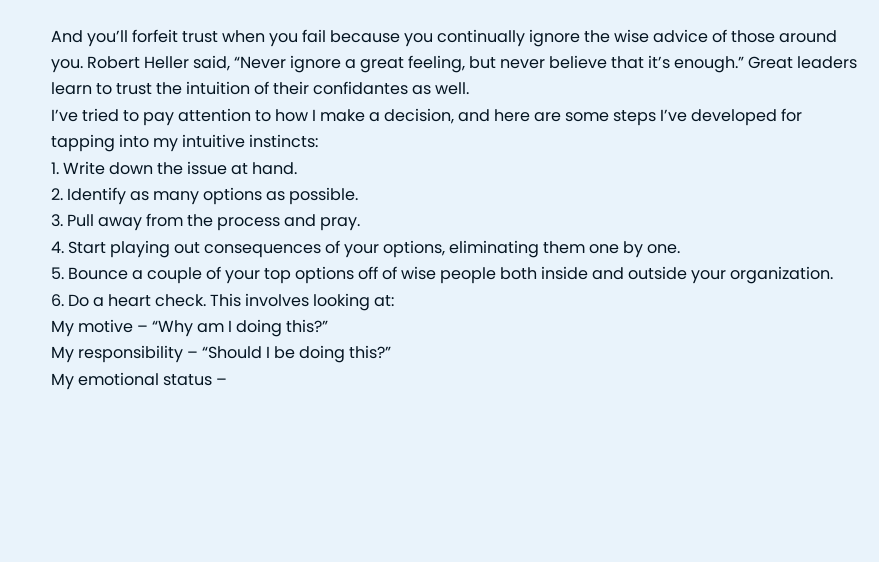And you’ll forfeit trust when you fail because you continually ignore the wise advice of those around you. Robert Heller said, “Never ignore a great feeling, but never believe that it’s enough.” Great leaders learn to trust the intuition of their confidantes as well.
I’ve tried to pay attention to how I make a decision, and here are some steps I’ve developed for tapping into my intuitive instincts:
1. Write down the issue at hand.
2. Identify as many options as possible.
3. Pull away from the process and pray.
4. Start playing out consequences of your options, eliminating them one by one.
5. Bounce a couple of your top options off of wise people both inside and outside your organization.
6. Do a heart check. This involves looking at:
My motive – “Why am I doing this?”
My responsibility – “Should I be doing this?”
My emotional status –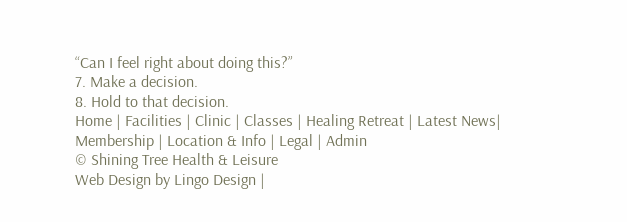“Can I feel right about doing this?”
7. Make a decision.
8. Hold to that decision.
Home | Facilities | Clinic | Classes | Healing Retreat | Latest News| Membership | Location & Info | Legal | Admin
© Shining Tree Health & Leisure
Web Design by Lingo Design |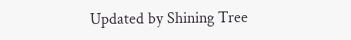Updated by Shining Tree